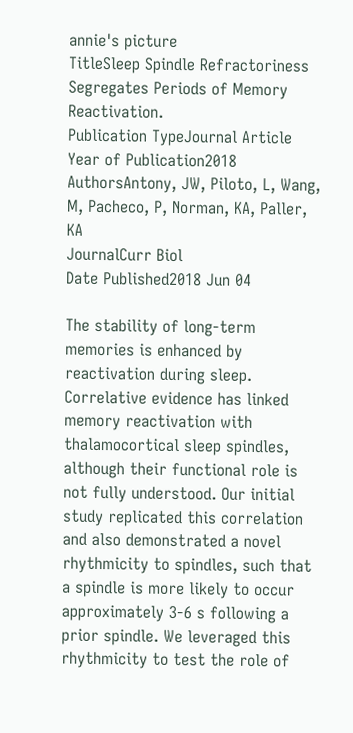annie's picture
TitleSleep Spindle Refractoriness Segregates Periods of Memory Reactivation.
Publication TypeJournal Article
Year of Publication2018
AuthorsAntony, JW, Piloto, L, Wang, M, Pacheco, P, Norman, KA, Paller, KA
JournalCurr Biol
Date Published2018 Jun 04

The stability of long-term memories is enhanced by reactivation during sleep. Correlative evidence has linked memory reactivation with thalamocortical sleep spindles, although their functional role is not fully understood. Our initial study replicated this correlation and also demonstrated a novel rhythmicity to spindles, such that a spindle is more likely to occur approximately 3-6 s following a prior spindle. We leveraged this rhythmicity to test the role of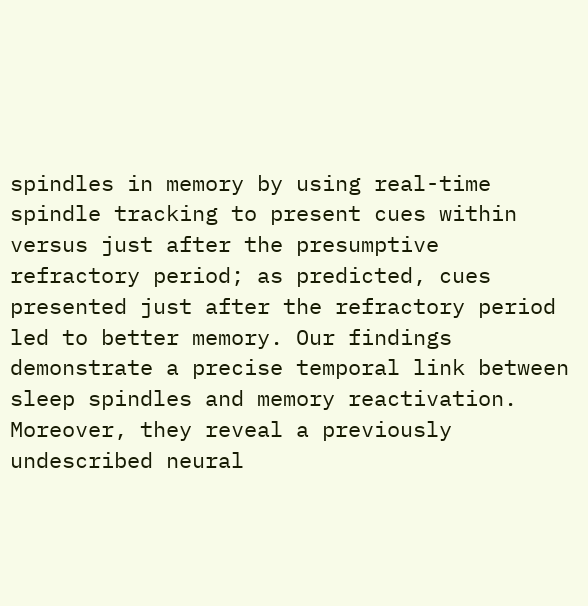spindles in memory by using real-time spindle tracking to present cues within versus just after the presumptive refractory period; as predicted, cues presented just after the refractory period led to better memory. Our findings demonstrate a precise temporal link between sleep spindles and memory reactivation. Moreover, they reveal a previously undescribed neural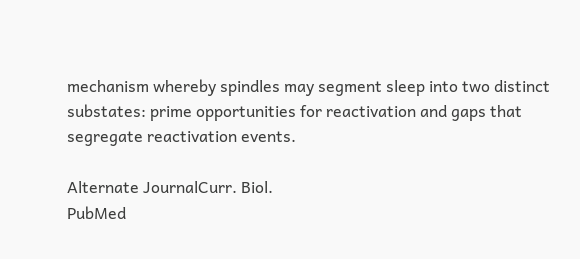mechanism whereby spindles may segment sleep into two distinct substates: prime opportunities for reactivation and gaps that segregate reactivation events.

Alternate JournalCurr. Biol.
PubMed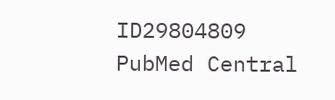ID29804809
PubMed Central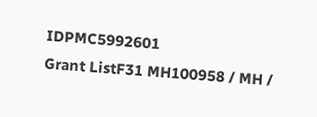IDPMC5992601
Grant ListF31 MH100958 / MH /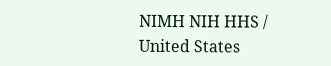NIMH NIH HHS / United States